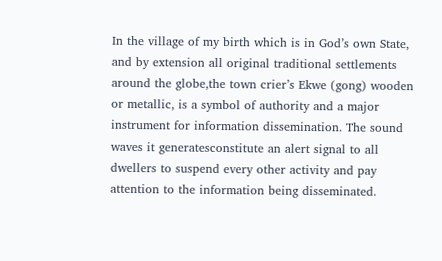In the village of my birth which is in God’s own State, and by extension all original traditional settlements around the globe,the town crier’s Ekwe (gong) wooden or metallic, is a symbol of authority and a major instrument for information dissemination. The sound waves it generatesconstitute an alert signal to all dwellers to suspend every other activity and pay attention to the information being disseminated.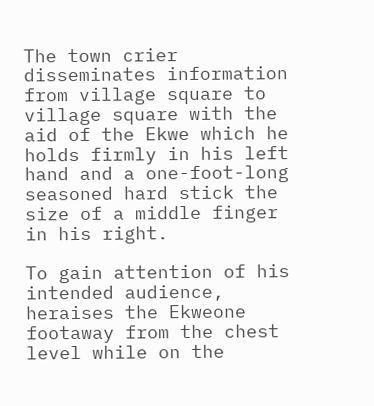The town crier disseminates information from village square to village square with the aid of the Ekwe which he holds firmly in his left hand and a one-foot-long seasoned hard stick the size of a middle finger in his right.

To gain attention of his intended audience, heraises the Ekweone footaway from the chest level while on the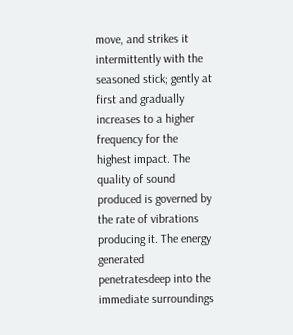move, and strikes it intermittently with the seasoned stick; gently at first and gradually increases to a higher frequency for the highest impact. The quality of sound produced is governed by the rate of vibrations producing it. The energy generated penetratesdeep into the immediate surroundings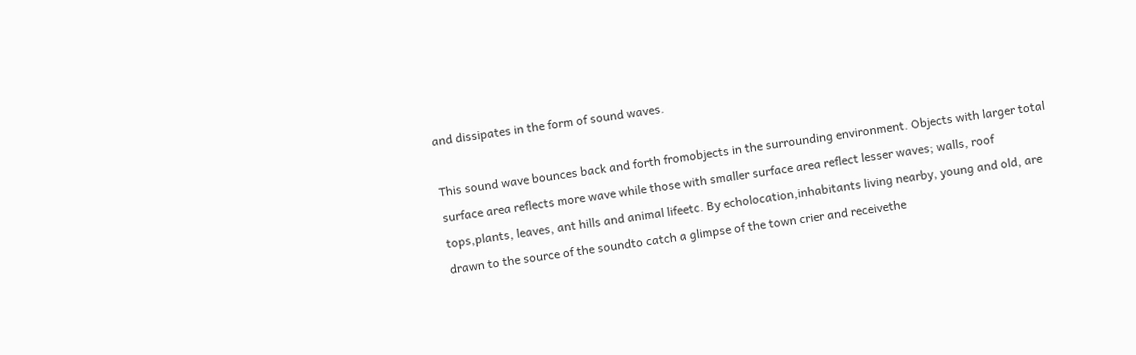and dissipates in the form of sound waves.

This sound wave bounces back and forth fromobjects in the surrounding environment. Objects with larger total surface area reflects more wave while those with smaller surface area reflect lesser waves; walls, roof tops,plants, leaves, ant hills and animal lifeetc. By echolocation,inhabitants living nearby, young and old, are drawn to the source of the soundto catch a glimpse of the town crier and receivethe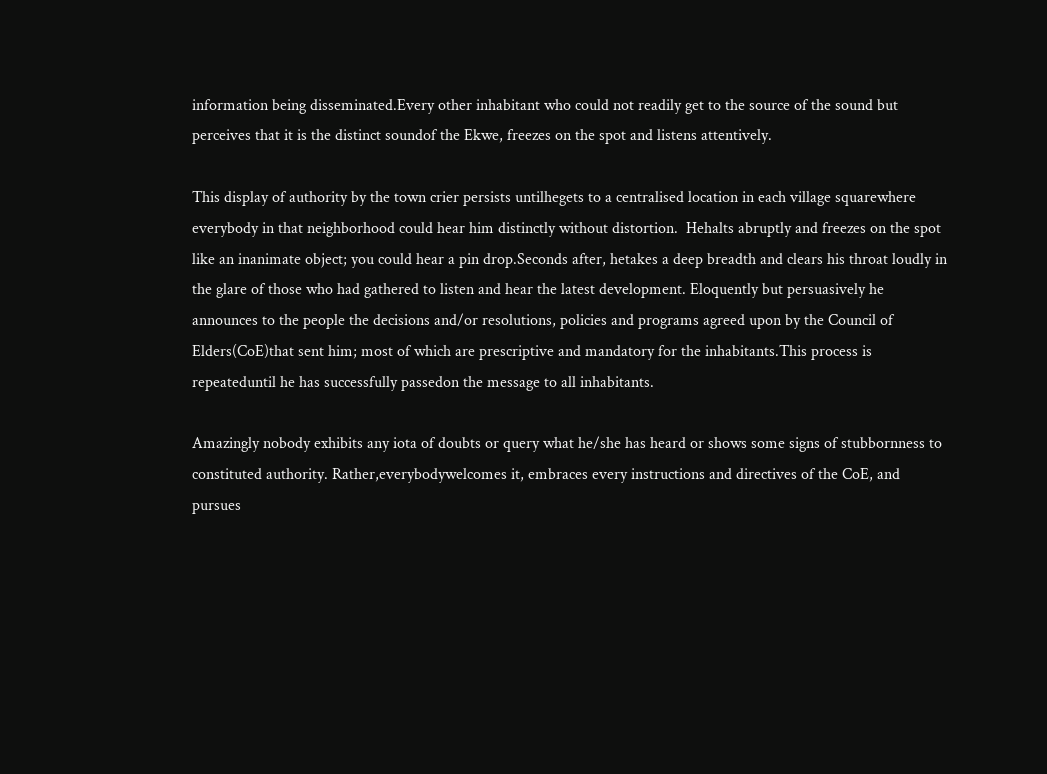information being disseminated.Every other inhabitant who could not readily get to the source of the sound but perceives that it is the distinct soundof the Ekwe, freezes on the spot and listens attentively.

This display of authority by the town crier persists untilhegets to a centralised location in each village squarewhere everybody in that neighborhood could hear him distinctly without distortion.  Hehalts abruptly and freezes on the spot like an inanimate object; you could hear a pin drop.Seconds after, hetakes a deep breadth and clears his throat loudly in the glare of those who had gathered to listen and hear the latest development. Eloquently but persuasively he announces to the people the decisions and/or resolutions, policies and programs agreed upon by the Council of Elders(CoE)that sent him; most of which are prescriptive and mandatory for the inhabitants.This process is repeateduntil he has successfully passedon the message to all inhabitants.

Amazingly nobody exhibits any iota of doubts or query what he/she has heard or shows some signs of stubbornness to constituted authority. Rather,everybodywelcomes it, embraces every instructions and directives of the CoE, and pursues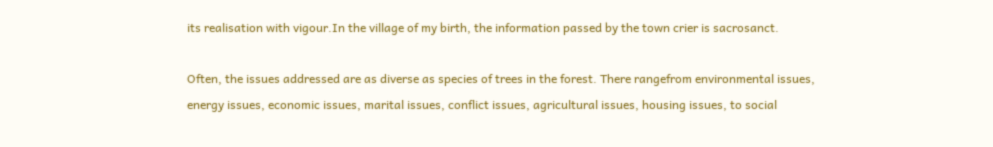its realisation with vigour.In the village of my birth, the information passed by the town crier is sacrosanct.

Often, the issues addressed are as diverse as species of trees in the forest. There rangefrom environmental issues, energy issues, economic issues, marital issues, conflict issues, agricultural issues, housing issues, to social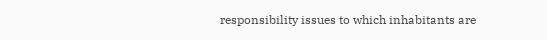responsibility issues to which inhabitants are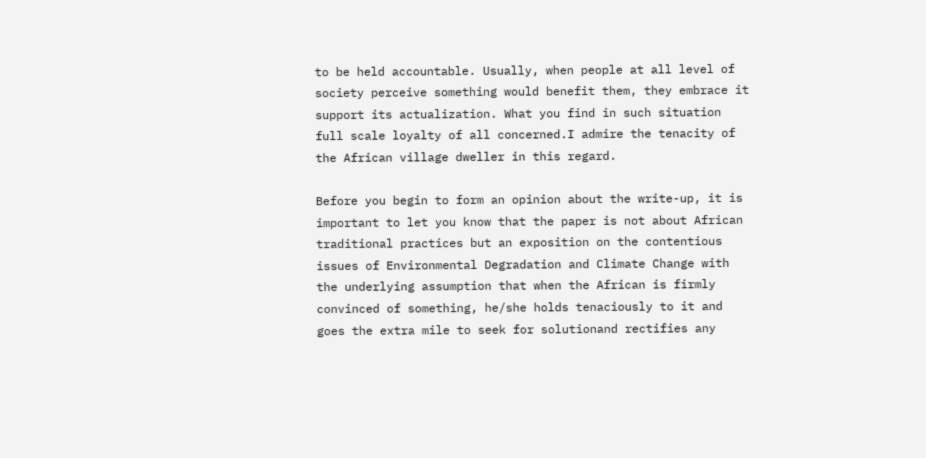to be held accountable. Usually, when people at all level of society perceive something would benefit them, they embrace it support its actualization. What you find in such situation full scale loyalty of all concerned.I admire the tenacity of the African village dweller in this regard.

Before you begin to form an opinion about the write-up, it is important to let you know that the paper is not about African traditional practices but an exposition on the contentious issues of Environmental Degradation and Climate Change with the underlying assumption that when the African is firmly convinced of something, he/she holds tenaciously to it and goes the extra mile to seek for solutionand rectifies any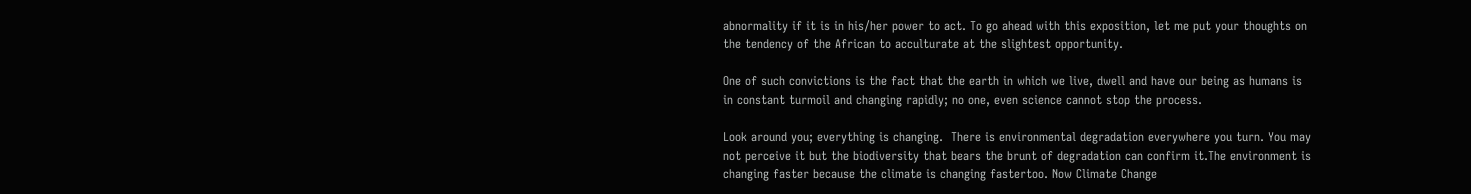abnormality if it is in his/her power to act. To go ahead with this exposition, let me put your thoughts on the tendency of the African to acculturate at the slightest opportunity.

One of such convictions is the fact that the earth in which we live, dwell and have our being as humans is in constant turmoil and changing rapidly; no one, even science cannot stop the process.

Look around you; everything is changing.  There is environmental degradation everywhere you turn. You may not perceive it but the biodiversity that bears the brunt of degradation can confirm it.The environment is changing faster because the climate is changing fastertoo. Now Climate Change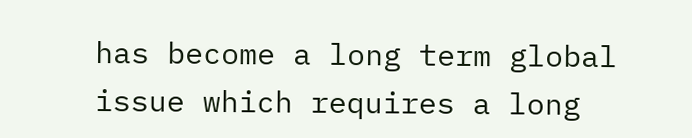has become a long term global issue which requires a long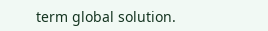term global solution.